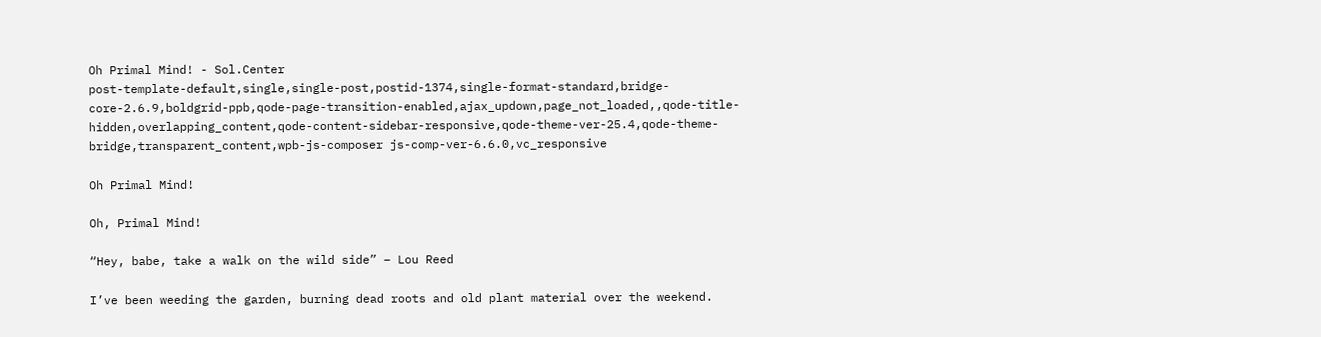Oh Primal Mind! - Sol.Center
post-template-default,single,single-post,postid-1374,single-format-standard,bridge-core-2.6.9,boldgrid-ppb,qode-page-transition-enabled,ajax_updown,page_not_loaded,,qode-title-hidden,overlapping_content,qode-content-sidebar-responsive,qode-theme-ver-25.4,qode-theme-bridge,transparent_content,wpb-js-composer js-comp-ver-6.6.0,vc_responsive

Oh Primal Mind!

Oh, Primal Mind!

“Hey, babe, take a walk on the wild side” – Lou Reed

I’ve been weeding the garden, burning dead roots and old plant material over the weekend.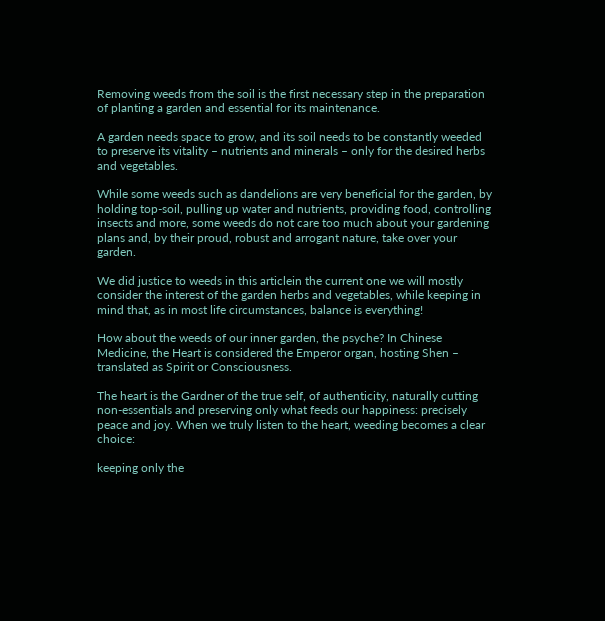Removing weeds from the soil is the first necessary step in the preparation of planting a garden and essential for its maintenance.

A garden needs space to grow, and its soil needs to be constantly weeded to preserve its vitality – nutrients and minerals – only for the desired herbs and vegetables.

While some weeds such as dandelions are very beneficial for the garden, by holding top-soil, pulling up water and nutrients, providing food, controlling insects and more, some weeds do not care too much about your gardening plans and, by their proud, robust and arrogant nature, take over your garden.

We did justice to weeds in this articlein the current one we will mostly consider the interest of the garden herbs and vegetables, while keeping in mind that, as in most life circumstances, balance is everything!

How about the weeds of our inner garden, the psyche? In Chinese Medicine, the Heart is considered the Emperor organ, hosting Shen – translated as Spirit or Consciousness.

The heart is the Gardner of the true self, of authenticity, naturally cutting non-essentials and preserving only what feeds our happiness: precisely peace and joy. When we truly listen to the heart, weeding becomes a clear choice:

keeping only the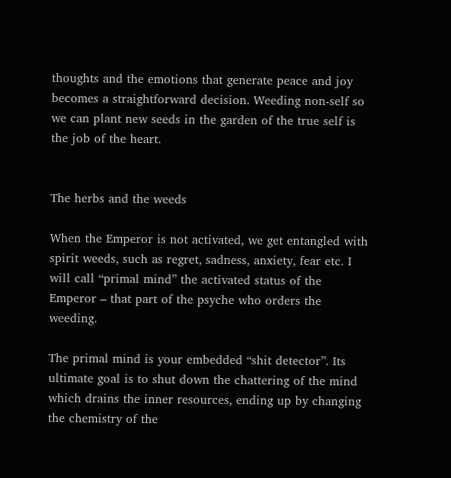thoughts and the emotions that generate peace and joy becomes a straightforward decision. Weeding non-self so we can plant new seeds in the garden of the true self is the job of the heart.


The herbs and the weeds

When the Emperor is not activated, we get entangled with spirit weeds, such as regret, sadness, anxiety, fear etc. I will call “primal mind” the activated status of the Emperor – that part of the psyche who orders the weeding.

The primal mind is your embedded “shit detector”. Its ultimate goal is to shut down the chattering of the mind which drains the inner resources, ending up by changing the chemistry of the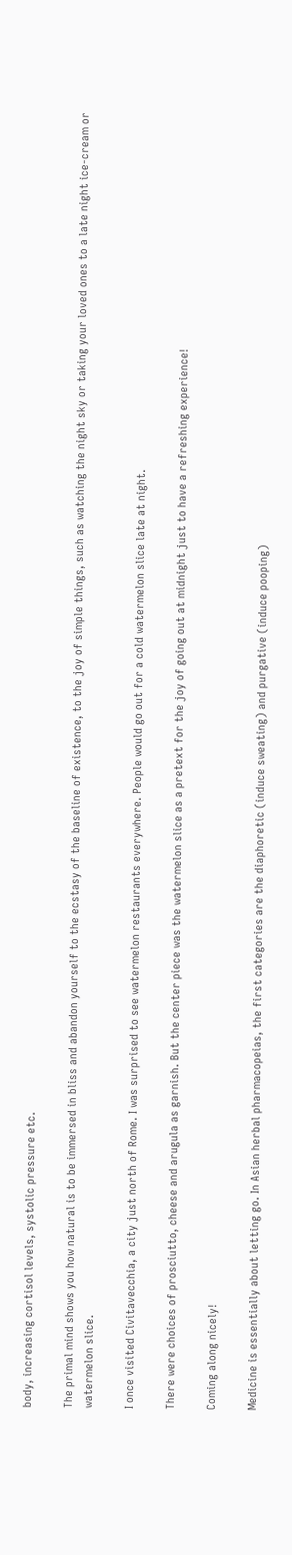body, increasing cortisol levels, systolic pressure etc.

The primal mind shows you how natural is to be immersed in bliss and abandon yourself to the ecstasy of the baseline of existence, to the joy of simple things, such as watching the night sky or taking your loved ones to a late night ice-cream or watermelon slice.

I once visited Civitavecchia, a city just north of Rome. I was surprised to see watermelon restaurants everywhere. People would go out for a cold watermelon slice late at night.

There were choices of prosciutto, cheese and arugula as garnish. But the center piece was the watermelon slice as a pretext for the joy of going out at midnight just to have a refreshing experience!

Coming along nicely!

Medicine is essentially about letting go. In Asian herbal pharmacopeias, the first categories are the diaphoretic (induce sweating) and purgative (induce pooping)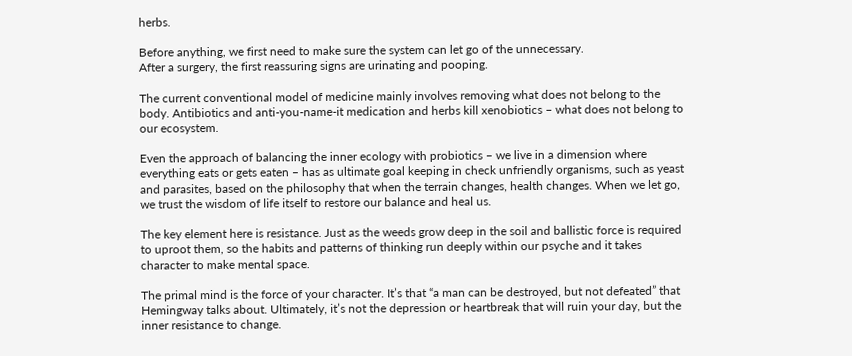herbs.

Before anything, we first need to make sure the system can let go of the unnecessary.
After a surgery, the first reassuring signs are urinating and pooping.

The current conventional model of medicine mainly involves removing what does not belong to the body. Antibiotics and anti-you-name-it medication and herbs kill xenobiotics – what does not belong to our ecosystem.

Even the approach of balancing the inner ecology with probiotics – we live in a dimension where everything eats or gets eaten – has as ultimate goal keeping in check unfriendly organisms, such as yeast and parasites, based on the philosophy that when the terrain changes, health changes. When we let go, we trust the wisdom of life itself to restore our balance and heal us.

The key element here is resistance. Just as the weeds grow deep in the soil and ballistic force is required to uproot them, so the habits and patterns of thinking run deeply within our psyche and it takes character to make mental space.

The primal mind is the force of your character. It’s that “a man can be destroyed, but not defeated” that Hemingway talks about. Ultimately, it’s not the depression or heartbreak that will ruin your day, but the inner resistance to change.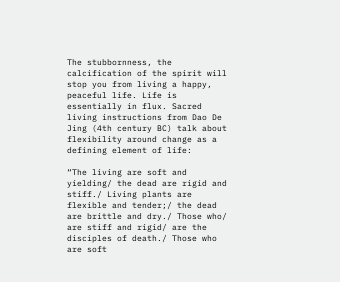The stubbornness, the calcification of the spirit will stop you from living a happy, peaceful life. Life is essentially in flux. Sacred living instructions from Dao De Jing (4th century BC) talk about flexibility around change as a defining element of life:

“The living are soft and yielding/ the dead are rigid and stiff./ Living plants are flexible and tender;/ the dead are brittle and dry./ Those who/ are stiff and rigid/ are the disciples of death./ Those who are soft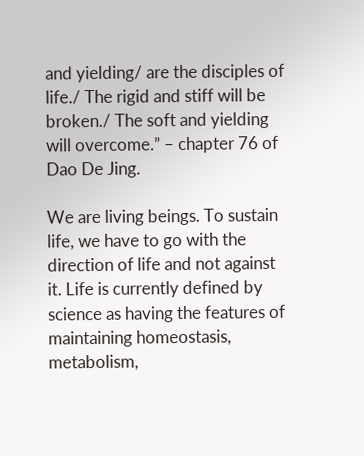and yielding/ are the disciples of life./ The rigid and stiff will be broken./ The soft and yielding will overcome.” – chapter 76 of Dao De Jing.

We are living beings. To sustain life, we have to go with the direction of life and not against it. Life is currently defined by science as having the features of maintaining homeostasis, metabolism,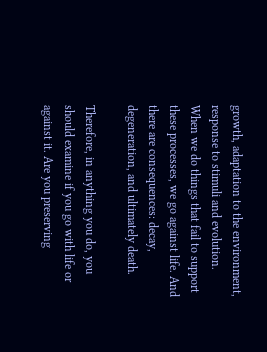growth, adaptation to the environment, response to stimuli and evolution. When we do things that fail to support these processes, we go against life. And there are consequences: decay, degeneration, and ultimately death.

Therefore, in anything you do, you should examine if you go with life or against it. Are you preserving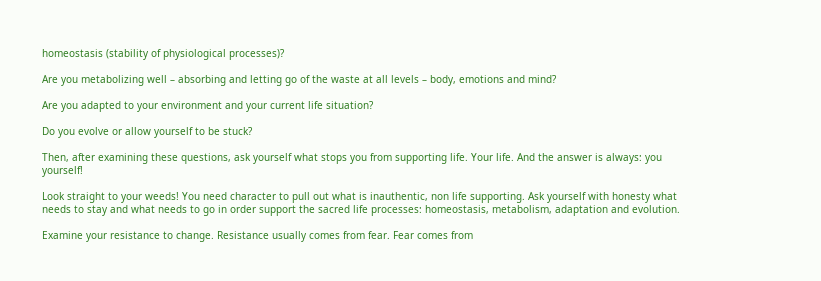homeostasis (stability of physiological processes)?

Are you metabolizing well – absorbing and letting go of the waste at all levels – body, emotions and mind?

Are you adapted to your environment and your current life situation?

Do you evolve or allow yourself to be stuck?

Then, after examining these questions, ask yourself what stops you from supporting life. Your life. And the answer is always: you yourself!

Look straight to your weeds! You need character to pull out what is inauthentic, non life supporting. Ask yourself with honesty what needs to stay and what needs to go in order support the sacred life processes: homeostasis, metabolism, adaptation and evolution.

Examine your resistance to change. Resistance usually comes from fear. Fear comes from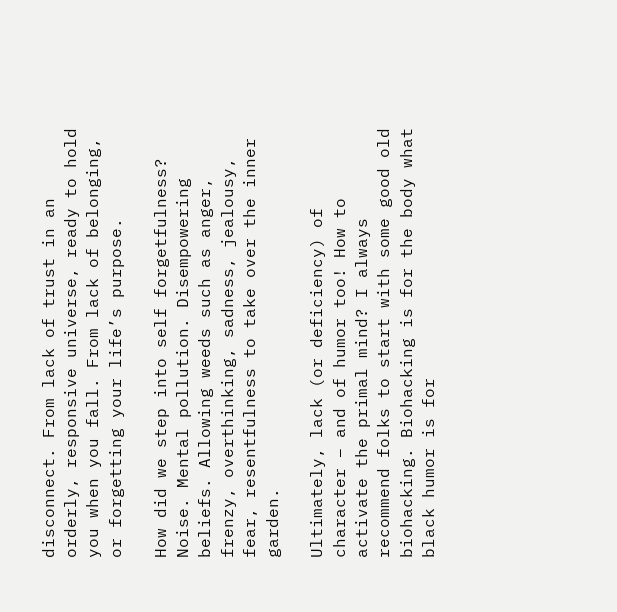disconnect. From lack of trust in an orderly, responsive universe, ready to hold you when you fall. From lack of belonging, or forgetting your life’s purpose.

How did we step into self forgetfulness? Noise. Mental pollution. Disempowering beliefs. Allowing weeds such as anger, frenzy, overthinking, sadness, jealousy, fear, resentfulness to take over the inner garden.

Ultimately, lack (or deficiency) of character – and of humor too! How to activate the primal mind? I always recommend folks to start with some good old biohacking. Biohacking is for the body what black humor is for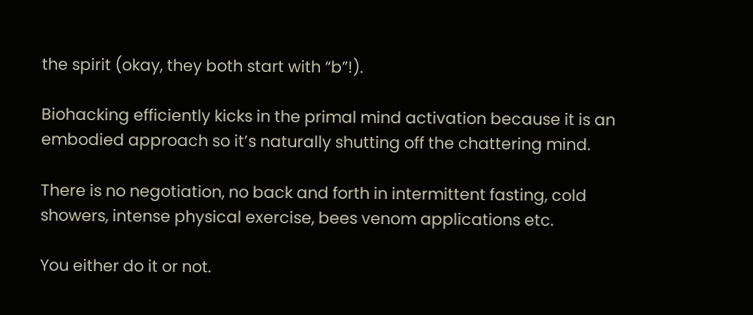the spirit (okay, they both start with “b”!).

Biohacking efficiently kicks in the primal mind activation because it is an embodied approach so it’s naturally shutting off the chattering mind.

There is no negotiation, no back and forth in intermittent fasting, cold showers, intense physical exercise, bees venom applications etc.

You either do it or not.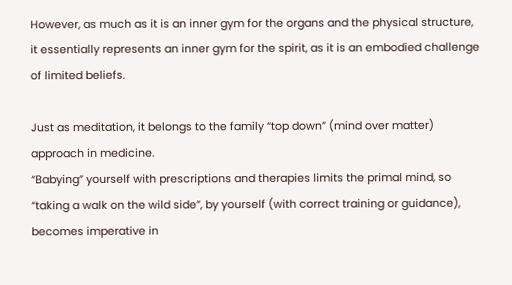However, as much as it is an inner gym for the organs and the physical structure, it essentially represents an inner gym for the spirit, as it is an embodied challenge of limited beliefs.

Just as meditation, it belongs to the family “top down” (mind over matter) approach in medicine.
“Babying” yourself with prescriptions and therapies limits the primal mind, so “taking a walk on the wild side”, by yourself (with correct training or guidance), becomes imperative in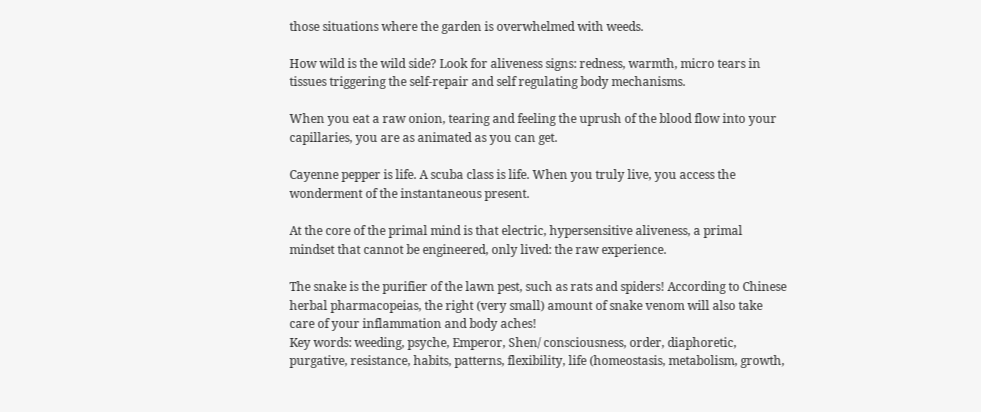those situations where the garden is overwhelmed with weeds.

How wild is the wild side? Look for aliveness signs: redness, warmth, micro tears in tissues triggering the self-repair and self regulating body mechanisms.

When you eat a raw onion, tearing and feeling the uprush of the blood flow into your capillaries, you are as animated as you can get.

Cayenne pepper is life. A scuba class is life. When you truly live, you access the wonderment of the instantaneous present.

At the core of the primal mind is that electric, hypersensitive aliveness, a primal mindset that cannot be engineered, only lived: the raw experience.

The snake is the purifier of the lawn pest, such as rats and spiders! According to Chinese herbal pharmacopeias, the right (very small) amount of snake venom will also take care of your inflammation and body aches!
Key words: weeding, psyche, Emperor, Shen/ consciousness, order, diaphoretic, purgative, resistance, habits, patterns, flexibility, life (homeostasis, metabolism, growth,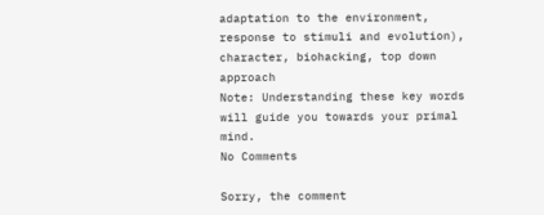adaptation to the environment, response to stimuli and evolution), character, biohacking, top down approach
Note: Understanding these key words will guide you towards your primal mind.
No Comments

Sorry, the comment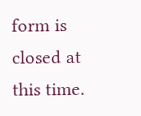form is closed at this time.